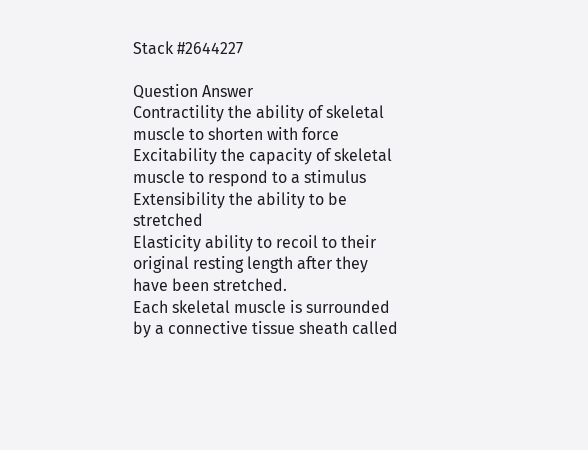Stack #2644227

Question Answer
Contractility the ability of skeletal muscle to shorten with force
Excitability the capacity of skeletal muscle to respond to a stimulus
Extensibility the ability to be stretched
Elasticity ability to recoil to their original resting length after they have been stretched.
Each skeletal muscle is surrounded by a connective tissue sheath called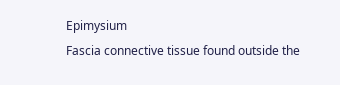Epimysium
Fascia connective tissue found outside the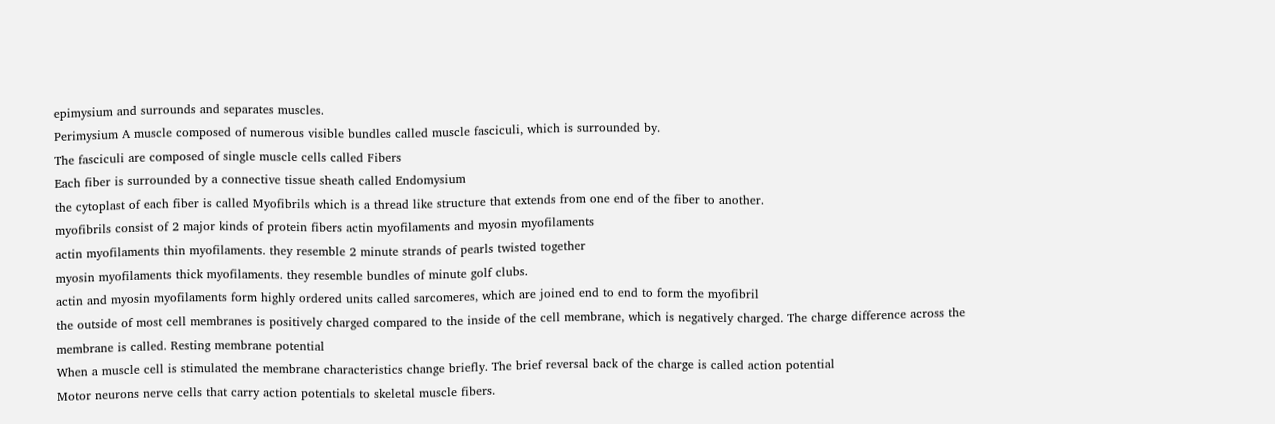epimysium and surrounds and separates muscles.
Perimysium A muscle composed of numerous visible bundles called muscle fasciculi, which is surrounded by.
The fasciculi are composed of single muscle cells called Fibers
Each fiber is surrounded by a connective tissue sheath called Endomysium
the cytoplast of each fiber is called Myofibrils which is a thread like structure that extends from one end of the fiber to another.
myofibrils consist of 2 major kinds of protein fibers actin myofilaments and myosin myofilaments
actin myofilaments thin myofilaments. they resemble 2 minute strands of pearls twisted together
myosin myofilaments thick myofilaments. they resemble bundles of minute golf clubs.
actin and myosin myofilaments form highly ordered units called sarcomeres, which are joined end to end to form the myofibril
the outside of most cell membranes is positively charged compared to the inside of the cell membrane, which is negatively charged. The charge difference across the membrane is called. Resting membrane potential
When a muscle cell is stimulated the membrane characteristics change briefly. The brief reversal back of the charge is called action potential
Motor neurons nerve cells that carry action potentials to skeletal muscle fibers.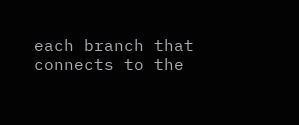each branch that connects to the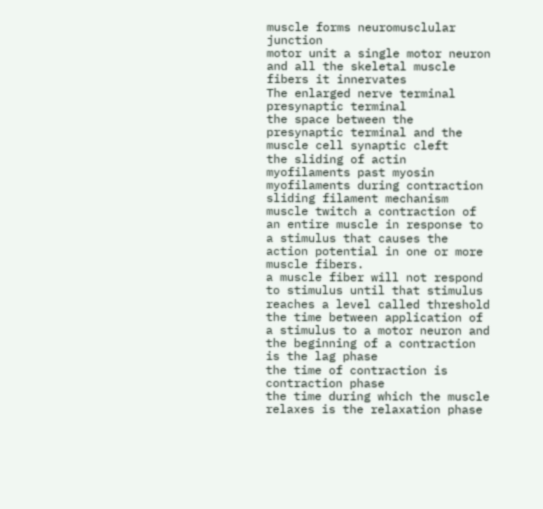muscle forms neuromusclular junction
motor unit a single motor neuron and all the skeletal muscle fibers it innervates
The enlarged nerve terminal presynaptic terminal
the space between the presynaptic terminal and the muscle cell synaptic cleft
the sliding of actin myofilaments past myosin myofilaments during contraction sliding filament mechanism
muscle twitch a contraction of an entire muscle in response to a stimulus that causes the action potential in one or more muscle fibers.
a muscle fiber will not respond to stimulus until that stimulus reaches a level called threshold
the time between application of a stimulus to a motor neuron and the beginning of a contraction is the lag phase
the time of contraction is contraction phase
the time during which the muscle relaxes is the relaxation phase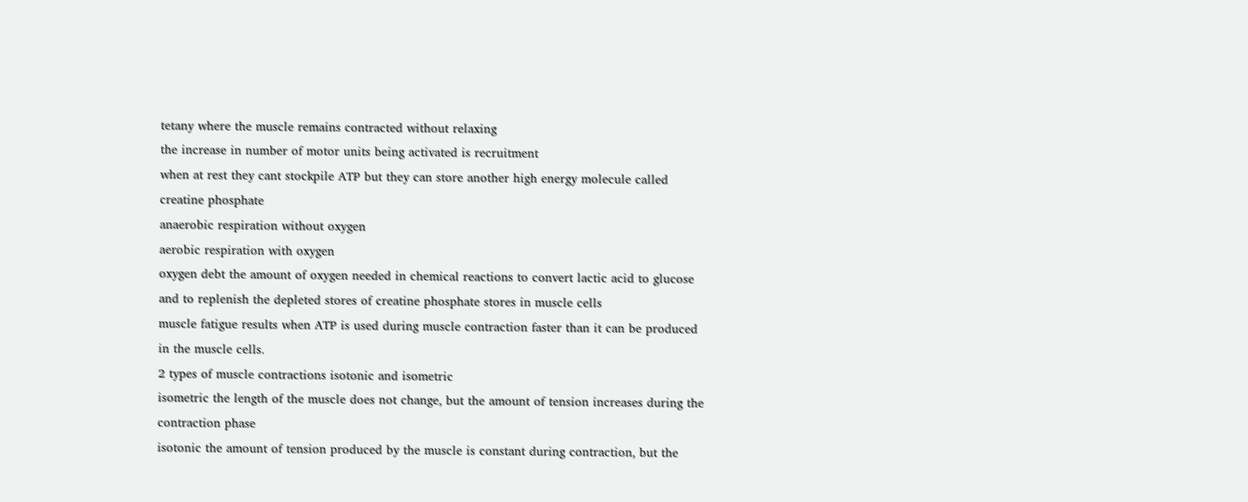tetany where the muscle remains contracted without relaxing
the increase in number of motor units being activated is recruitment
when at rest they cant stockpile ATP but they can store another high energy molecule called creatine phosphate
anaerobic respiration without oxygen
aerobic respiration with oxygen
oxygen debt the amount of oxygen needed in chemical reactions to convert lactic acid to glucose and to replenish the depleted stores of creatine phosphate stores in muscle cells
muscle fatigue results when ATP is used during muscle contraction faster than it can be produced in the muscle cells.
2 types of muscle contractions isotonic and isometric
isometric the length of the muscle does not change, but the amount of tension increases during the contraction phase
isotonic the amount of tension produced by the muscle is constant during contraction, but the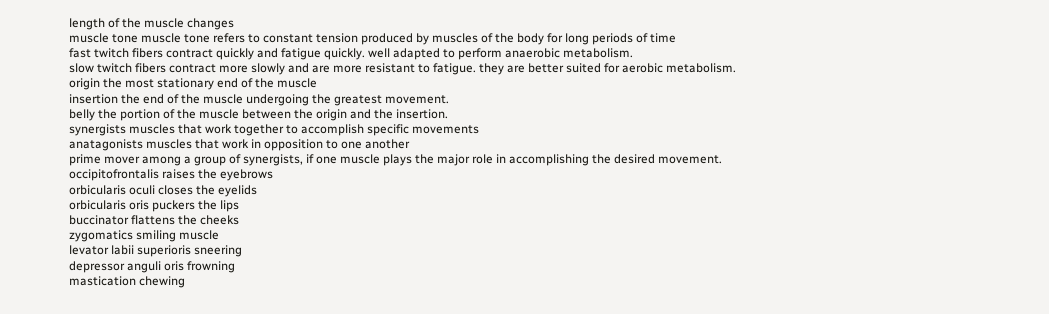length of the muscle changes
muscle tone muscle tone refers to constant tension produced by muscles of the body for long periods of time
fast twitch fibers contract quickly and fatigue quickly. well adapted to perform anaerobic metabolism.
slow twitch fibers contract more slowly and are more resistant to fatigue. they are better suited for aerobic metabolism.
origin the most stationary end of the muscle
insertion the end of the muscle undergoing the greatest movement.
belly the portion of the muscle between the origin and the insertion.
synergists muscles that work together to accomplish specific movements
anatagonists muscles that work in opposition to one another
prime mover among a group of synergists, if one muscle plays the major role in accomplishing the desired movement.
occipitofrontalis raises the eyebrows
orbicularis oculi closes the eyelids
orbicularis oris puckers the lips
buccinator flattens the cheeks
zygomatics smiling muscle
levator labii superioris sneering
depressor anguli oris frowning
mastication chewing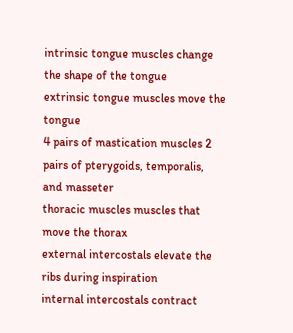intrinsic tongue muscles change the shape of the tongue
extrinsic tongue muscles move the tongue
4 pairs of mastication muscles 2 pairs of pterygoids, temporalis, and masseter
thoracic muscles muscles that move the thorax
external intercostals elevate the ribs during inspiration
internal intercostals contract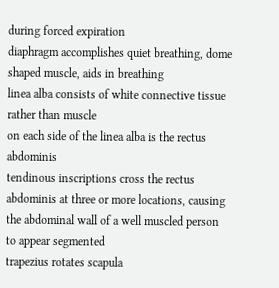during forced expiration
diaphragm accomplishes quiet breathing, dome shaped muscle, aids in breathing
linea alba consists of white connective tissue rather than muscle
on each side of the linea alba is the rectus abdominis
tendinous inscriptions cross the rectus abdominis at three or more locations, causing the abdominal wall of a well muscled person to appear segmented
trapezius rotates scapula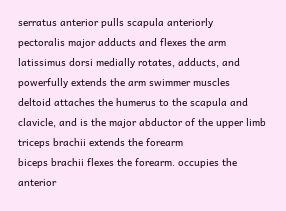serratus anterior pulls scapula anteriorly
pectoralis major adducts and flexes the arm
latissimus dorsi medially rotates, adducts, and powerfully extends the arm swimmer muscles
deltoid attaches the humerus to the scapula and clavicle, and is the major abductor of the upper limb
triceps brachii extends the forearm
biceps brachii flexes the forearm. occupies the anterior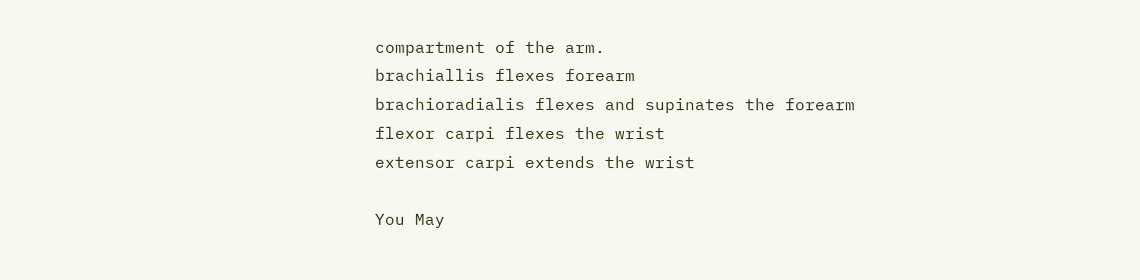compartment of the arm.
brachiallis flexes forearm
brachioradialis flexes and supinates the forearm
flexor carpi flexes the wrist
extensor carpi extends the wrist

You May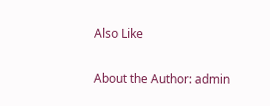Also Like

About the Author: admin